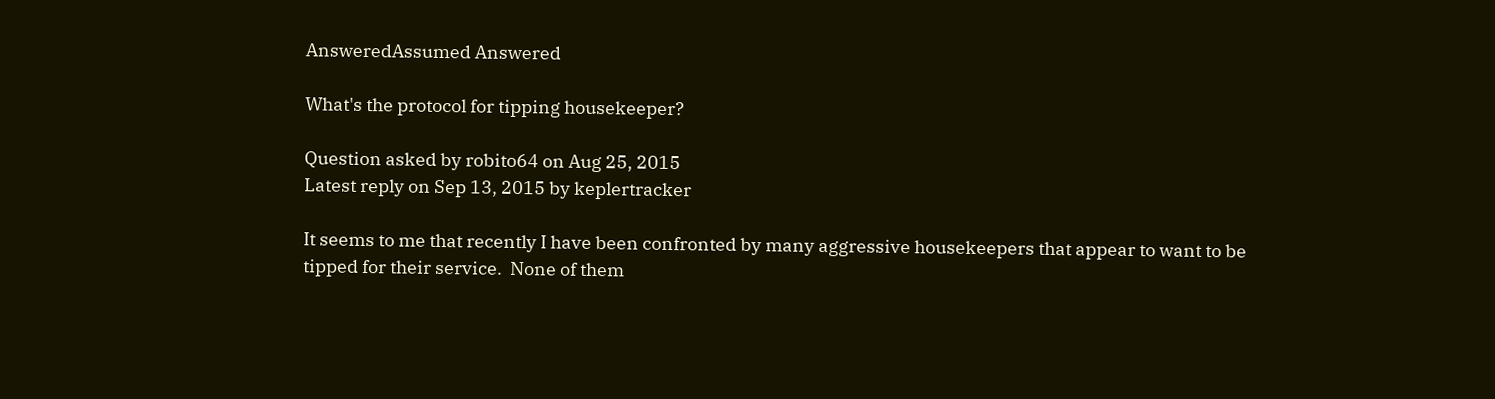AnsweredAssumed Answered

What's the protocol for tipping housekeeper?

Question asked by robito64 on Aug 25, 2015
Latest reply on Sep 13, 2015 by keplertracker

It seems to me that recently I have been confronted by many aggressive housekeepers that appear to want to be tipped for their service.  None of them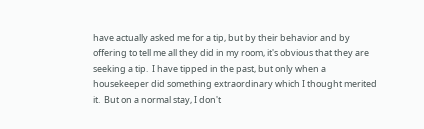have actually asked me for a tip, but by their behavior and by offering to tell me all they did in my room, it's obvious that they are seeking a tip.  I have tipped in the past, but only when a housekeeper did something extraordinary which I thought merited it.  But on a normal stay, I don't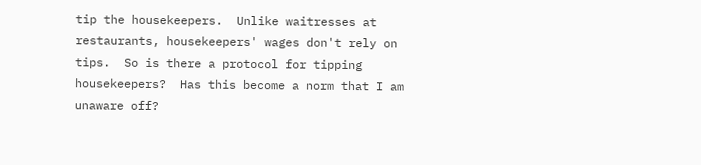tip the housekeepers.  Unlike waitresses at restaurants, housekeepers' wages don't rely on tips.  So is there a protocol for tipping housekeepers?  Has this become a norm that I am unaware off?